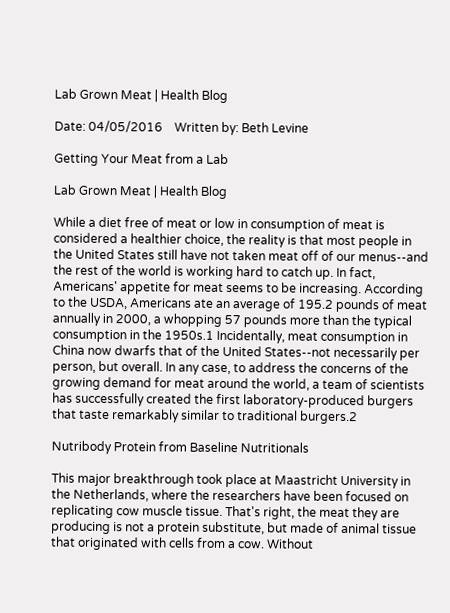Lab Grown Meat | Health Blog

Date: 04/05/2016    Written by: Beth Levine

Getting Your Meat from a Lab

Lab Grown Meat | Health Blog

While a diet free of meat or low in consumption of meat is considered a healthier choice, the reality is that most people in the United States still have not taken meat off of our menus--and the rest of the world is working hard to catch up. In fact, Americans' appetite for meat seems to be increasing. According to the USDA, Americans ate an average of 195.2 pounds of meat annually in 2000, a whopping 57 pounds more than the typical consumption in the 1950s.1 Incidentally, meat consumption in China now dwarfs that of the United States--not necessarily per person, but overall. In any case, to address the concerns of the growing demand for meat around the world, a team of scientists has successfully created the first laboratory-produced burgers that taste remarkably similar to traditional burgers.2

Nutribody Protein from Baseline Nutritionals

This major breakthrough took place at Maastricht University in the Netherlands, where the researchers have been focused on replicating cow muscle tissue. That's right, the meat they are producing is not a protein substitute, but made of animal tissue that originated with cells from a cow. Without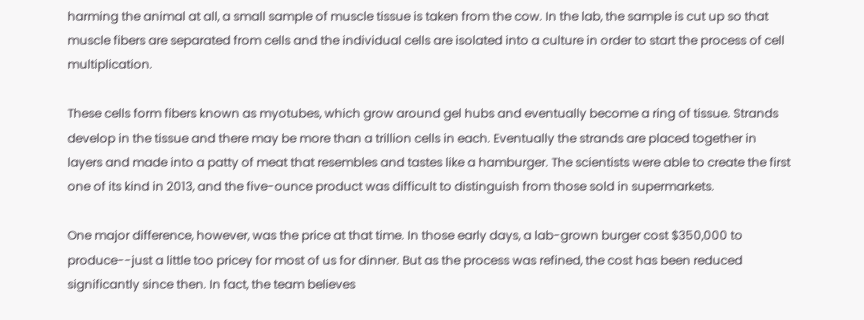harming the animal at all, a small sample of muscle tissue is taken from the cow. In the lab, the sample is cut up so that muscle fibers are separated from cells and the individual cells are isolated into a culture in order to start the process of cell multiplication.

These cells form fibers known as myotubes, which grow around gel hubs and eventually become a ring of tissue. Strands develop in the tissue and there may be more than a trillion cells in each. Eventually the strands are placed together in layers and made into a patty of meat that resembles and tastes like a hamburger. The scientists were able to create the first one of its kind in 2013, and the five-ounce product was difficult to distinguish from those sold in supermarkets.

One major difference, however, was the price at that time. In those early days, a lab-grown burger cost $350,000 to produce--just a little too pricey for most of us for dinner. But as the process was refined, the cost has been reduced significantly since then. In fact, the team believes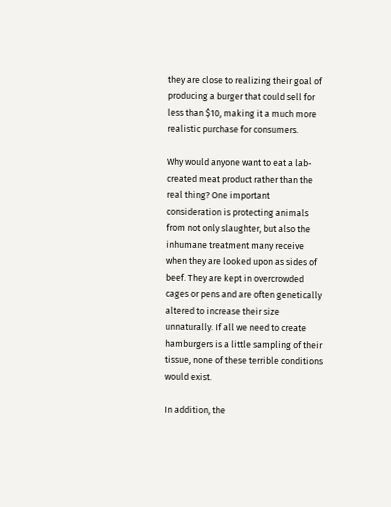they are close to realizing their goal of producing a burger that could sell for less than $10, making it a much more realistic purchase for consumers.

Why would anyone want to eat a lab-created meat product rather than the real thing? One important consideration is protecting animals from not only slaughter, but also the inhumane treatment many receive when they are looked upon as sides of beef. They are kept in overcrowded cages or pens and are often genetically altered to increase their size unnaturally. If all we need to create hamburgers is a little sampling of their tissue, none of these terrible conditions would exist.

In addition, the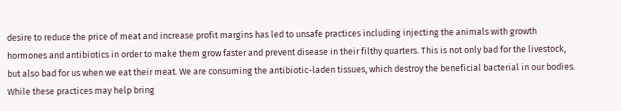desire to reduce the price of meat and increase profit margins has led to unsafe practices including injecting the animals with growth hormones and antibiotics in order to make them grow faster and prevent disease in their filthy quarters. This is not only bad for the livestock, but also bad for us when we eat their meat. We are consuming the antibiotic-laden tissues, which destroy the beneficial bacterial in our bodies. While these practices may help bring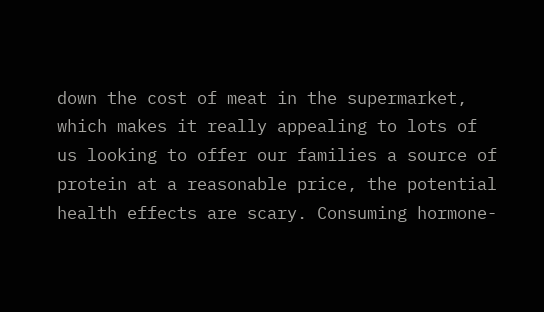down the cost of meat in the supermarket, which makes it really appealing to lots of us looking to offer our families a source of protein at a reasonable price, the potential health effects are scary. Consuming hormone-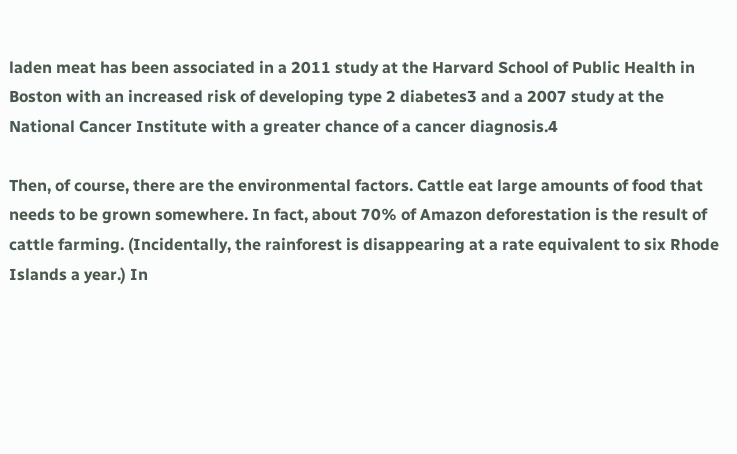laden meat has been associated in a 2011 study at the Harvard School of Public Health in Boston with an increased risk of developing type 2 diabetes3 and a 2007 study at the National Cancer Institute with a greater chance of a cancer diagnosis.4

Then, of course, there are the environmental factors. Cattle eat large amounts of food that needs to be grown somewhere. In fact, about 70% of Amazon deforestation is the result of cattle farming. (Incidentally, the rainforest is disappearing at a rate equivalent to six Rhode Islands a year.) In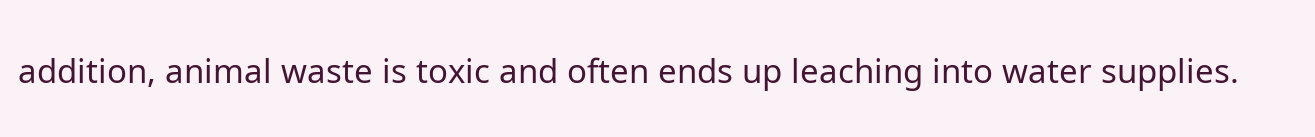addition, animal waste is toxic and often ends up leaching into water supplies.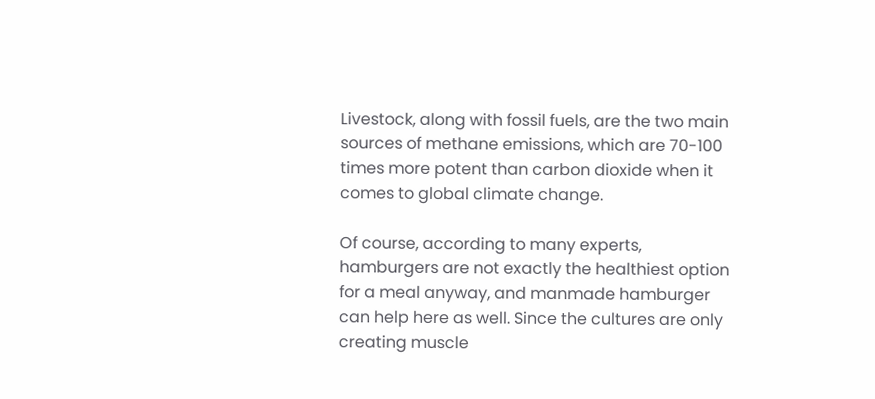Livestock, along with fossil fuels, are the two main sources of methane emissions, which are 70-100 times more potent than carbon dioxide when it comes to global climate change.

Of course, according to many experts, hamburgers are not exactly the healthiest option for a meal anyway, and manmade hamburger can help here as well. Since the cultures are only creating muscle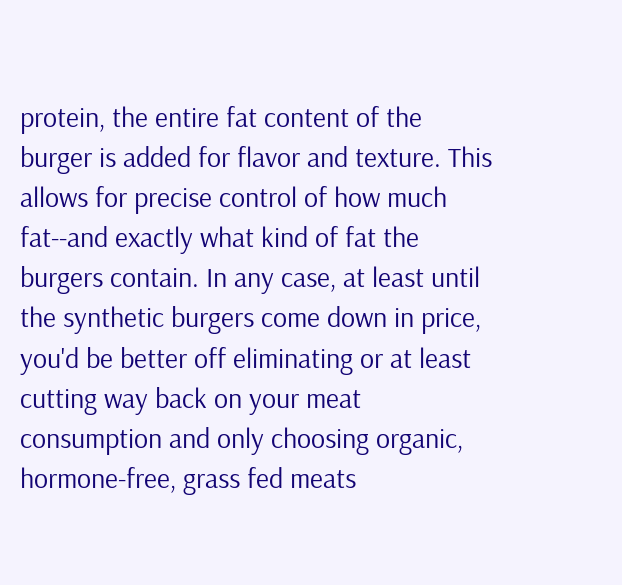protein, the entire fat content of the burger is added for flavor and texture. This allows for precise control of how much fat--and exactly what kind of fat the burgers contain. In any case, at least until the synthetic burgers come down in price, you'd be better off eliminating or at least cutting way back on your meat consumption and only choosing organic, hormone-free, grass fed meats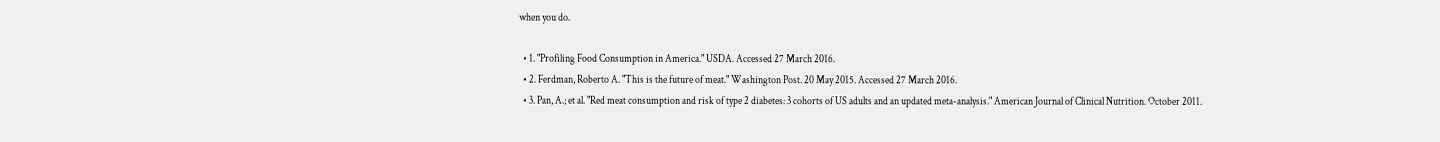when you do.

  • 1. "Profiling Food Consumption in America." USDA. Accessed 27 March 2016.
  • 2. Ferdman, Roberto A. "This is the future of meat." Washington Post. 20 May 2015. Accessed 27 March 2016.
  • 3. Pan, A.; et al. "Red meat consumption and risk of type 2 diabetes: 3 cohorts of US adults and an updated meta-analysis." American Journal of Clinical Nutrition. October 2011.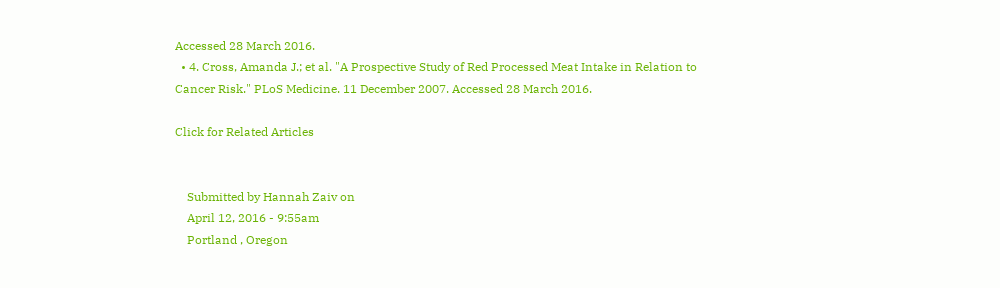Accessed 28 March 2016.
  • 4. Cross, Amanda J.; et al. "A Prospective Study of Red Processed Meat Intake in Relation to Cancer Risk." PLoS Medicine. 11 December 2007. Accessed 28 March 2016.

Click for Related Articles


    Submitted by Hannah Zaiv on
    April 12, 2016 - 9:55am
    Portland , Oregon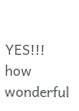YES!!! how wonderful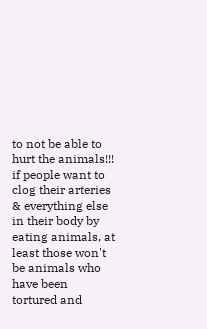to not be able to hurt the animals!!! if people want to clog their arteries & everything else in their body by eating animals, at least those won't be animals who have been tortured and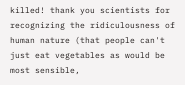killed! thank you scientists for recognizing the ridiculousness of human nature (that people can't just eat vegetables as would be most sensible,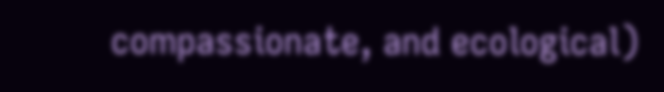compassionate, and ecological)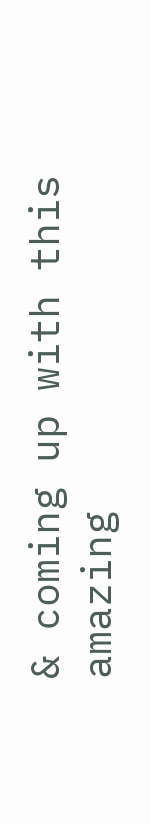& coming up with this amazing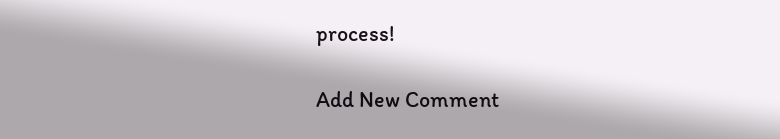process!

Add New Comment